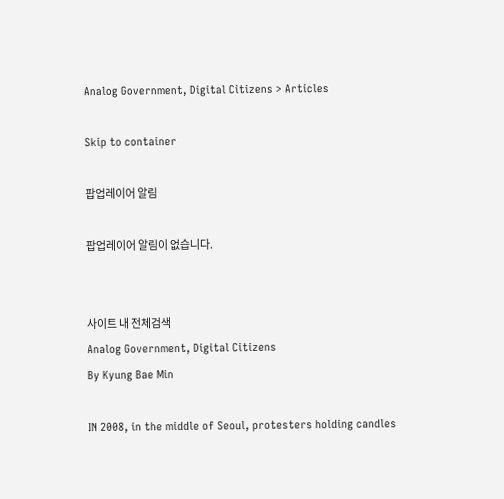Analog Government, Digital Citizens > Articles

Skip to container

팝업레이어 알림

팝업레이어 알림이 없습니다.


사이트 내 전체검색
Analog Government, Digital Citizens
By Kyung Bae Min

IN 2008, in the middle of Seoul, protesters holding candles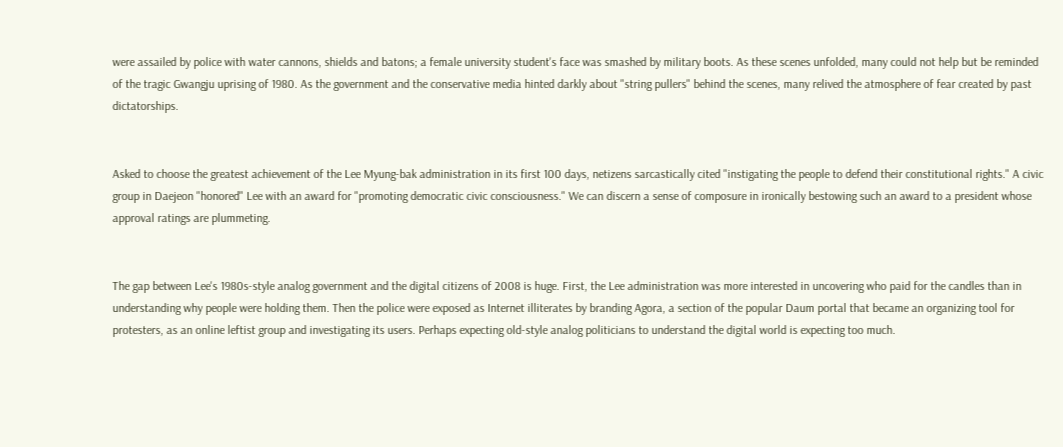were assailed by police with water cannons, shields and batons; a female university student's face was smashed by military boots. As these scenes unfolded, many could not help but be reminded of the tragic Gwangju uprising of 1980. As the government and the conservative media hinted darkly about "string pullers" behind the scenes, many relived the atmosphere of fear created by past dictatorships.


Asked to choose the greatest achievement of the Lee Myung-bak administration in its first 100 days, netizens sarcastically cited "instigating the people to defend their constitutional rights." A civic group in Daejeon "honored" Lee with an award for "promoting democratic civic consciousness." We can discern a sense of composure in ironically bestowing such an award to a president whose approval ratings are plummeting.


The gap between Lee's 1980s-style analog government and the digital citizens of 2008 is huge. First, the Lee administration was more interested in uncovering who paid for the candles than in understanding why people were holding them. Then the police were exposed as Internet illiterates by branding Agora, a section of the popular Daum portal that became an organizing tool for protesters, as an online leftist group and investigating its users. Perhaps expecting old-style analog politicians to understand the digital world is expecting too much.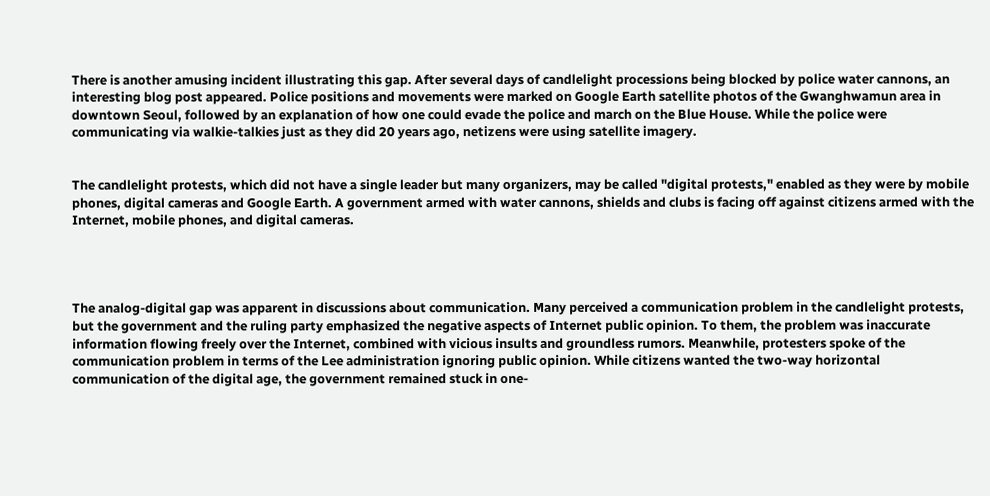There is another amusing incident illustrating this gap. After several days of candlelight processions being blocked by police water cannons, an interesting blog post appeared. Police positions and movements were marked on Google Earth satellite photos of the Gwanghwamun area in downtown Seoul, followed by an explanation of how one could evade the police and march on the Blue House. While the police were communicating via walkie-talkies just as they did 20 years ago, netizens were using satellite imagery.


The candlelight protests, which did not have a single leader but many organizers, may be called "digital protests," enabled as they were by mobile phones, digital cameras and Google Earth. A government armed with water cannons, shields and clubs is facing off against citizens armed with the Internet, mobile phones, and digital cameras.




The analog-digital gap was apparent in discussions about communication. Many perceived a communication problem in the candlelight protests, but the government and the ruling party emphasized the negative aspects of Internet public opinion. To them, the problem was inaccurate information flowing freely over the Internet, combined with vicious insults and groundless rumors. Meanwhile, protesters spoke of the communication problem in terms of the Lee administration ignoring public opinion. While citizens wanted the two-way horizontal communication of the digital age, the government remained stuck in one-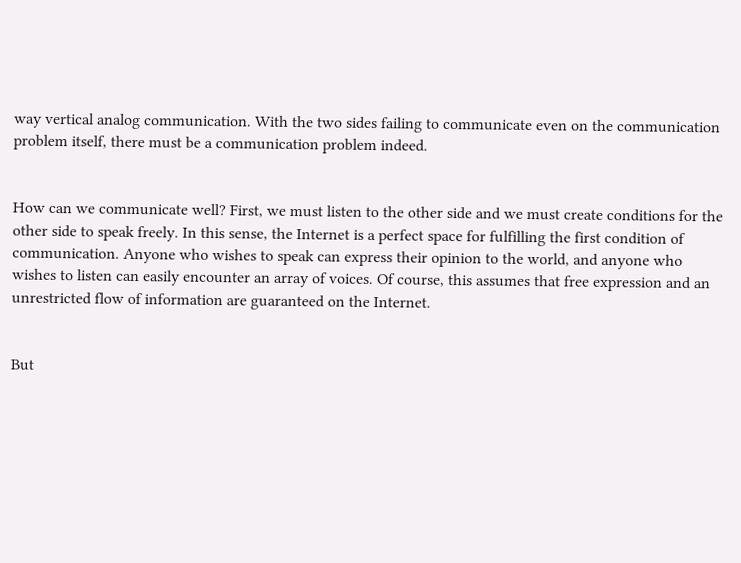way vertical analog communication. With the two sides failing to communicate even on the communication problem itself, there must be a communication problem indeed.


How can we communicate well? First, we must listen to the other side and we must create conditions for the other side to speak freely. In this sense, the Internet is a perfect space for fulfilling the first condition of communication. Anyone who wishes to speak can express their opinion to the world, and anyone who wishes to listen can easily encounter an array of voices. Of course, this assumes that free expression and an unrestricted flow of information are guaranteed on the Internet.


But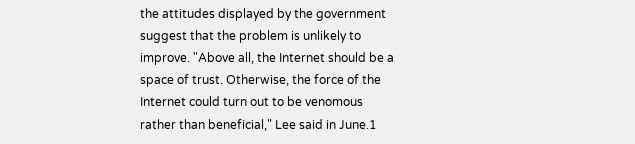the attitudes displayed by the government suggest that the problem is unlikely to improve. "Above all, the Internet should be a space of trust. Otherwise, the force of the Internet could turn out to be venomous rather than beneficial," Lee said in June.1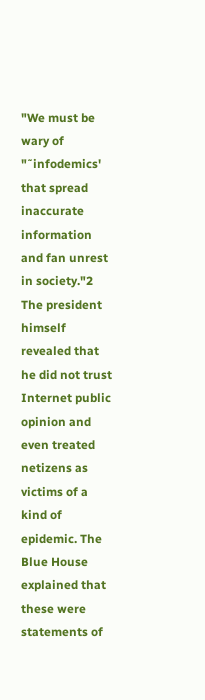"We must be wary of "˜infodemics' that spread inaccurate information and fan unrest in society."2 The president himself revealed that he did not trust Internet public opinion and even treated netizens as victims of a kind of epidemic. The Blue House explained that these were statements of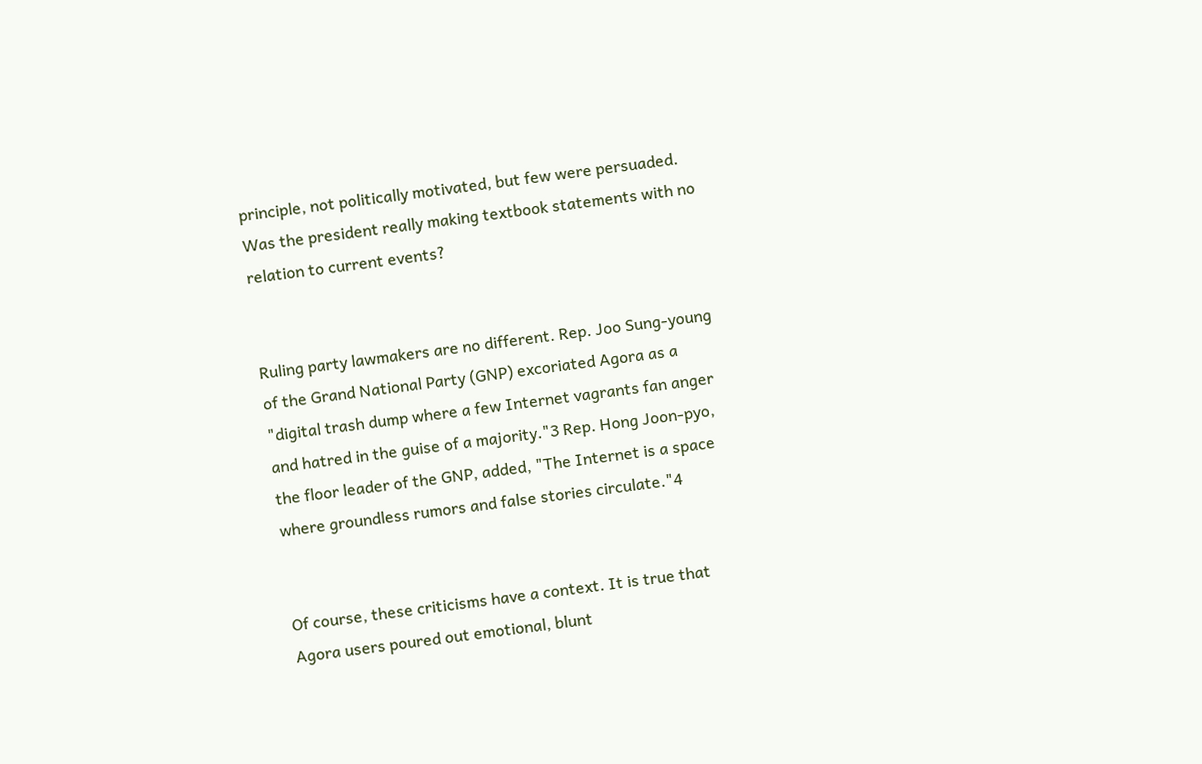principle, not politically motivated, but few were persuaded. Was the president really making textbook statements with no relation to current events?


Ruling party lawmakers are no different. Rep. Joo Sung-young of the Grand National Party (GNP) excoriated Agora as a "digital trash dump where a few Internet vagrants fan anger and hatred in the guise of a majority."3 Rep. Hong Joon-pyo, the floor leader of the GNP, added, "The Internet is a space where groundless rumors and false stories circulate."4


Of course, these criticisms have a context. It is true that Agora users poured out emotional, blunt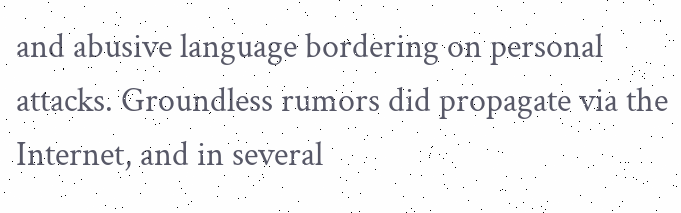and abusive language bordering on personal attacks. Groundless rumors did propagate via the Internet, and in several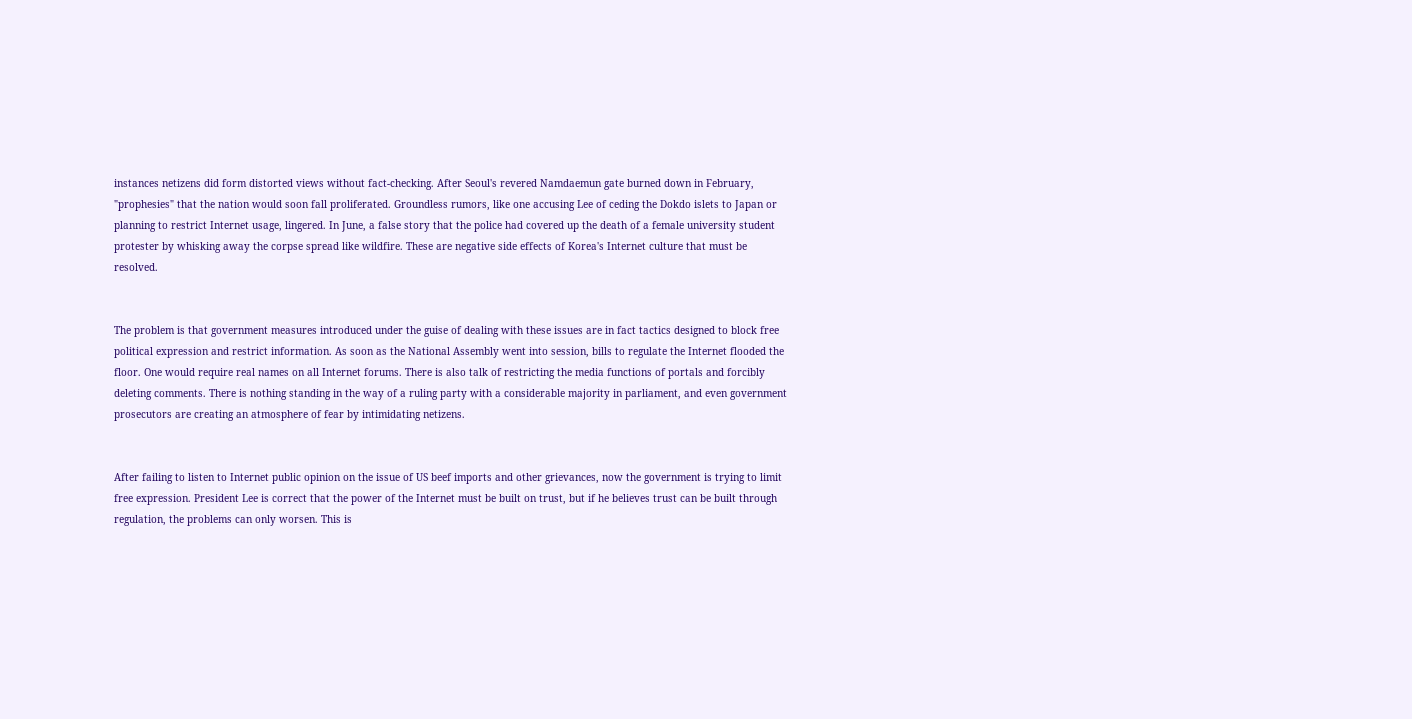instances netizens did form distorted views without fact-checking. After Seoul's revered Namdaemun gate burned down in February, "prophesies" that the nation would soon fall proliferated. Groundless rumors, like one accusing Lee of ceding the Dokdo islets to Japan or planning to restrict Internet usage, lingered. In June, a false story that the police had covered up the death of a female university student protester by whisking away the corpse spread like wildfire. These are negative side effects of Korea's Internet culture that must be resolved.


The problem is that government measures introduced under the guise of dealing with these issues are in fact tactics designed to block free political expression and restrict information. As soon as the National Assembly went into session, bills to regulate the Internet flooded the floor. One would require real names on all Internet forums. There is also talk of restricting the media functions of portals and forcibly deleting comments. There is nothing standing in the way of a ruling party with a considerable majority in parliament, and even government prosecutors are creating an atmosphere of fear by intimidating netizens.


After failing to listen to Internet public opinion on the issue of US beef imports and other grievances, now the government is trying to limit free expression. President Lee is correct that the power of the Internet must be built on trust, but if he believes trust can be built through regulation, the problems can only worsen. This is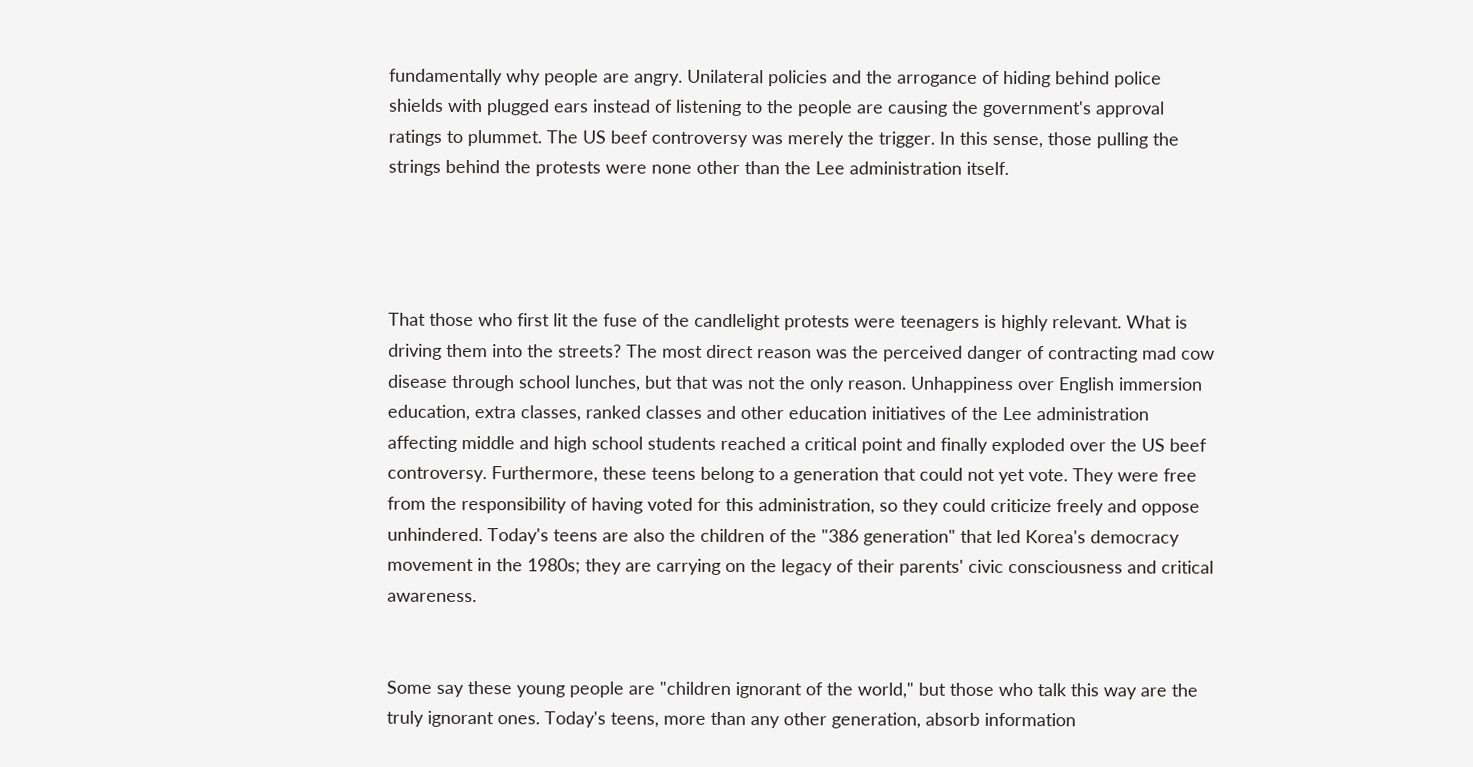fundamentally why people are angry. Unilateral policies and the arrogance of hiding behind police shields with plugged ears instead of listening to the people are causing the government's approval ratings to plummet. The US beef controversy was merely the trigger. In this sense, those pulling the strings behind the protests were none other than the Lee administration itself.




That those who first lit the fuse of the candlelight protests were teenagers is highly relevant. What is driving them into the streets? The most direct reason was the perceived danger of contracting mad cow disease through school lunches, but that was not the only reason. Unhappiness over English immersion education, extra classes, ranked classes and other education initiatives of the Lee administration affecting middle and high school students reached a critical point and finally exploded over the US beef controversy. Furthermore, these teens belong to a generation that could not yet vote. They were free from the responsibility of having voted for this administration, so they could criticize freely and oppose unhindered. Today's teens are also the children of the "386 generation" that led Korea's democracy movement in the 1980s; they are carrying on the legacy of their parents' civic consciousness and critical awareness.


Some say these young people are "children ignorant of the world," but those who talk this way are the truly ignorant ones. Today's teens, more than any other generation, absorb information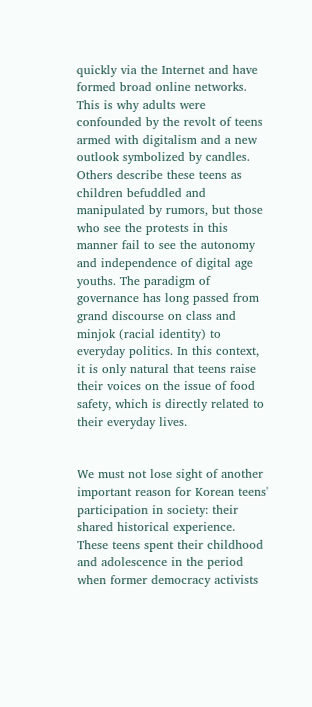quickly via the Internet and have formed broad online networks. This is why adults were confounded by the revolt of teens armed with digitalism and a new outlook symbolized by candles. Others describe these teens as children befuddled and manipulated by rumors, but those who see the protests in this manner fail to see the autonomy and independence of digital age youths. The paradigm of governance has long passed from grand discourse on class and minjok (racial identity) to everyday politics. In this context, it is only natural that teens raise their voices on the issue of food safety, which is directly related to their everyday lives.


We must not lose sight of another important reason for Korean teens' participation in society: their shared historical experience. These teens spent their childhood and adolescence in the period when former democracy activists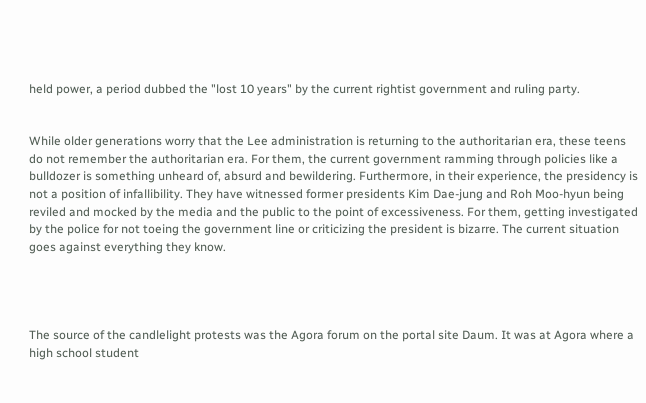held power, a period dubbed the "lost 10 years" by the current rightist government and ruling party.


While older generations worry that the Lee administration is returning to the authoritarian era, these teens do not remember the authoritarian era. For them, the current government ramming through policies like a bulldozer is something unheard of, absurd and bewildering. Furthermore, in their experience, the presidency is not a position of infallibility. They have witnessed former presidents Kim Dae-jung and Roh Moo-hyun being reviled and mocked by the media and the public to the point of excessiveness. For them, getting investigated by the police for not toeing the government line or criticizing the president is bizarre. The current situation goes against everything they know.




The source of the candlelight protests was the Agora forum on the portal site Daum. It was at Agora where a high school student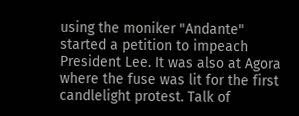using the moniker "Andante" started a petition to impeach President Lee. It was also at Agora where the fuse was lit for the first candlelight protest. Talk of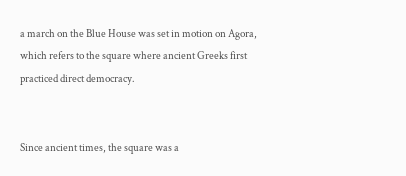a march on the Blue House was set in motion on Agora, which refers to the square where ancient Greeks first practiced direct democracy.


Since ancient times, the square was a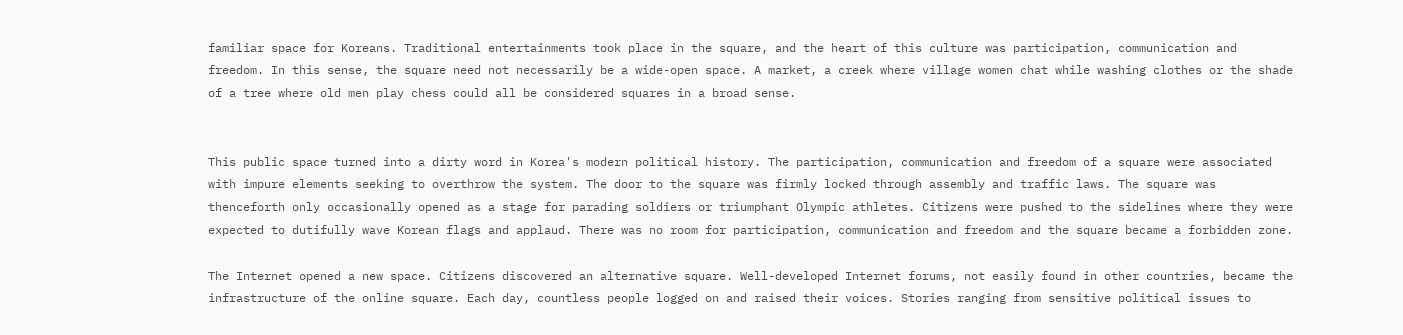familiar space for Koreans. Traditional entertainments took place in the square, and the heart of this culture was participation, communication and freedom. In this sense, the square need not necessarily be a wide-open space. A market, a creek where village women chat while washing clothes or the shade of a tree where old men play chess could all be considered squares in a broad sense.


This public space turned into a dirty word in Korea's modern political history. The participation, communication and freedom of a square were associated with impure elements seeking to overthrow the system. The door to the square was firmly locked through assembly and traffic laws. The square was thenceforth only occasionally opened as a stage for parading soldiers or triumphant Olympic athletes. Citizens were pushed to the sidelines where they were expected to dutifully wave Korean flags and applaud. There was no room for participation, communication and freedom and the square became a forbidden zone.

The Internet opened a new space. Citizens discovered an alternative square. Well-developed Internet forums, not easily found in other countries, became the infrastructure of the online square. Each day, countless people logged on and raised their voices. Stories ranging from sensitive political issues to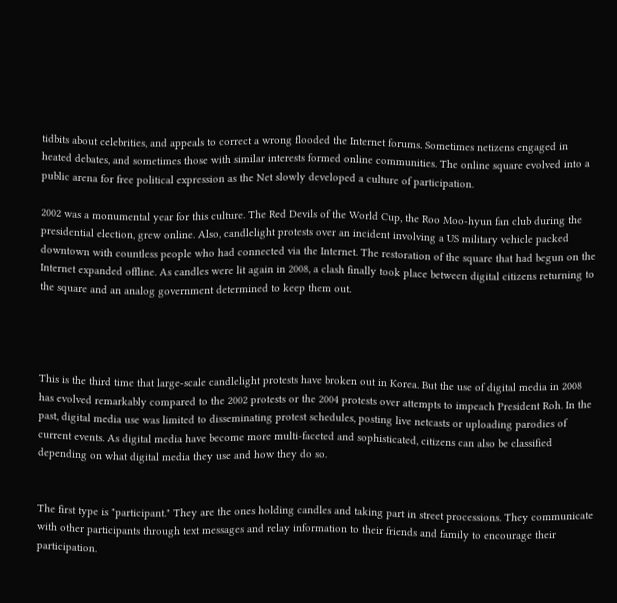tidbits about celebrities, and appeals to correct a wrong flooded the Internet forums. Sometimes netizens engaged in heated debates, and sometimes those with similar interests formed online communities. The online square evolved into a public arena for free political expression as the Net slowly developed a culture of participation.

2002 was a monumental year for this culture. The Red Devils of the World Cup, the Roo Moo-hyun fan club during the presidential election, grew online. Also, candlelight protests over an incident involving a US military vehicle packed downtown with countless people who had connected via the Internet. The restoration of the square that had begun on the Internet expanded offline. As candles were lit again in 2008, a clash finally took place between digital citizens returning to the square and an analog government determined to keep them out.




This is the third time that large-scale candlelight protests have broken out in Korea. But the use of digital media in 2008 has evolved remarkably compared to the 2002 protests or the 2004 protests over attempts to impeach President Roh. In the past, digital media use was limited to disseminating protest schedules, posting live netcasts or uploading parodies of current events. As digital media have become more multi-faceted and sophisticated, citizens can also be classified depending on what digital media they use and how they do so.


The first type is "participant." They are the ones holding candles and taking part in street processions. They communicate with other participants through text messages and relay information to their friends and family to encourage their participation.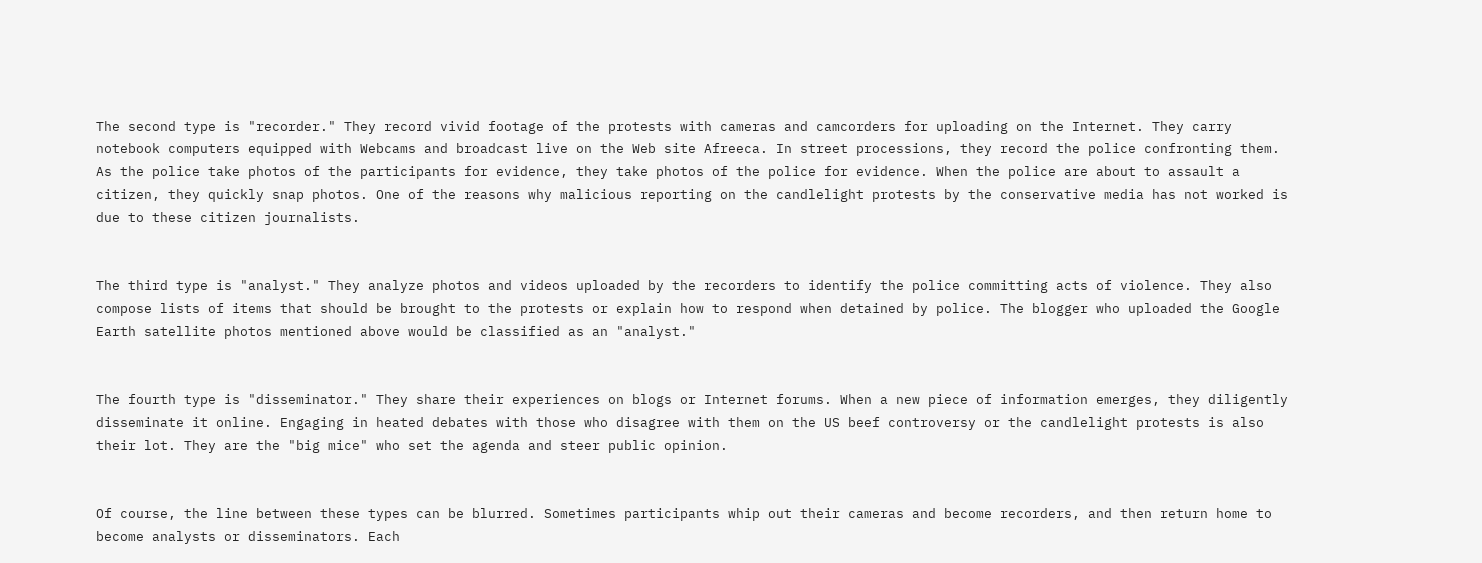The second type is "recorder." They record vivid footage of the protests with cameras and camcorders for uploading on the Internet. They carry notebook computers equipped with Webcams and broadcast live on the Web site Afreeca. In street processions, they record the police confronting them. As the police take photos of the participants for evidence, they take photos of the police for evidence. When the police are about to assault a citizen, they quickly snap photos. One of the reasons why malicious reporting on the candlelight protests by the conservative media has not worked is due to these citizen journalists.


The third type is "analyst." They analyze photos and videos uploaded by the recorders to identify the police committing acts of violence. They also compose lists of items that should be brought to the protests or explain how to respond when detained by police. The blogger who uploaded the Google Earth satellite photos mentioned above would be classified as an "analyst."


The fourth type is "disseminator." They share their experiences on blogs or Internet forums. When a new piece of information emerges, they diligently disseminate it online. Engaging in heated debates with those who disagree with them on the US beef controversy or the candlelight protests is also their lot. They are the "big mice" who set the agenda and steer public opinion.


Of course, the line between these types can be blurred. Sometimes participants whip out their cameras and become recorders, and then return home to become analysts or disseminators. Each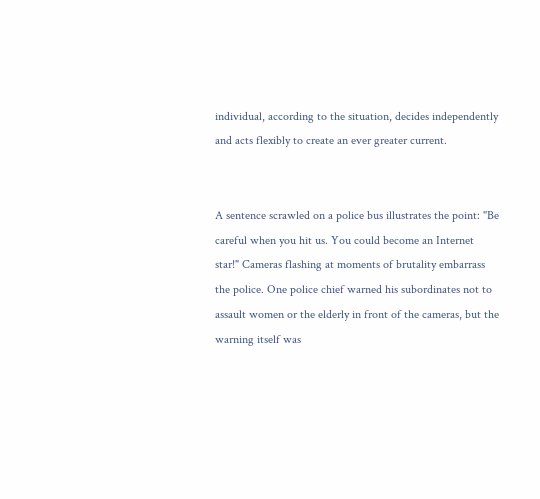individual, according to the situation, decides independently and acts flexibly to create an ever greater current.


A sentence scrawled on a police bus illustrates the point: "Be careful when you hit us. You could become an Internet star!" Cameras flashing at moments of brutality embarrass the police. One police chief warned his subordinates not to assault women or the elderly in front of the cameras, but the warning itself was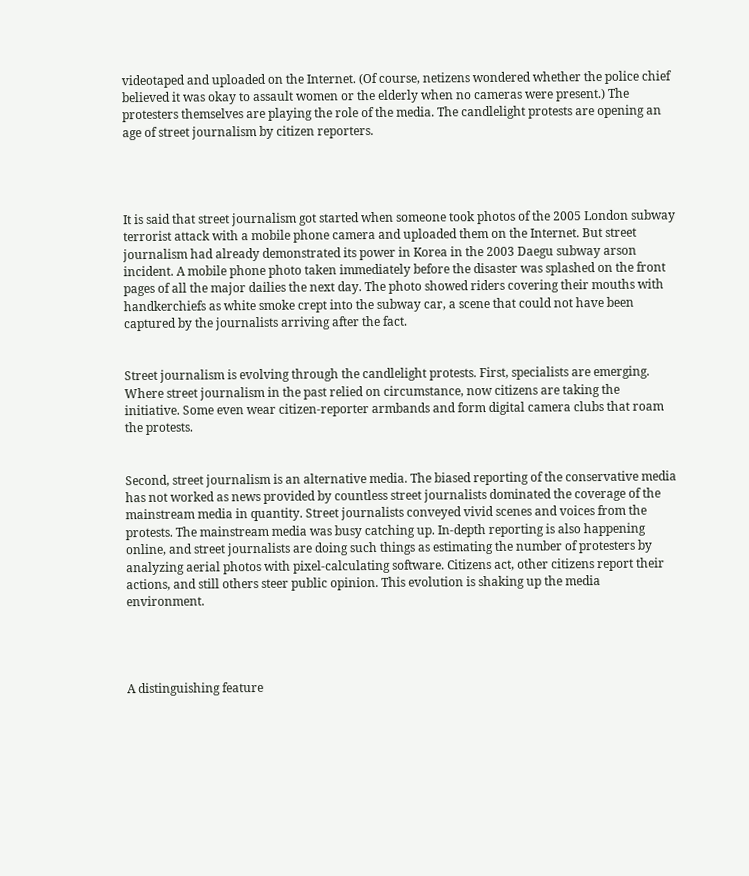videotaped and uploaded on the Internet. (Of course, netizens wondered whether the police chief believed it was okay to assault women or the elderly when no cameras were present.) The protesters themselves are playing the role of the media. The candlelight protests are opening an age of street journalism by citizen reporters.




It is said that street journalism got started when someone took photos of the 2005 London subway terrorist attack with a mobile phone camera and uploaded them on the Internet. But street journalism had already demonstrated its power in Korea in the 2003 Daegu subway arson incident. A mobile phone photo taken immediately before the disaster was splashed on the front pages of all the major dailies the next day. The photo showed riders covering their mouths with handkerchiefs as white smoke crept into the subway car, a scene that could not have been captured by the journalists arriving after the fact.


Street journalism is evolving through the candlelight protests. First, specialists are emerging. Where street journalism in the past relied on circumstance, now citizens are taking the initiative. Some even wear citizen-reporter armbands and form digital camera clubs that roam the protests.


Second, street journalism is an alternative media. The biased reporting of the conservative media has not worked as news provided by countless street journalists dominated the coverage of the mainstream media in quantity. Street journalists conveyed vivid scenes and voices from the protests. The mainstream media was busy catching up. In-depth reporting is also happening online, and street journalists are doing such things as estimating the number of protesters by analyzing aerial photos with pixel-calculating software. Citizens act, other citizens report their actions, and still others steer public opinion. This evolution is shaking up the media environment.




A distinguishing feature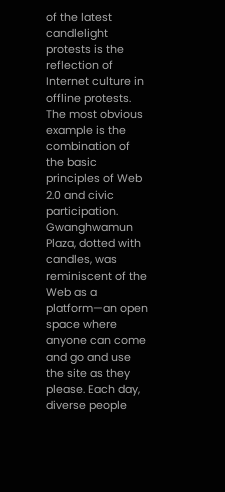of the latest candlelight protests is the reflection of Internet culture in offline protests. The most obvious example is the combination of the basic principles of Web 2.0 and civic participation. Gwanghwamun Plaza, dotted with candles, was reminiscent of the Web as a platform—an open space where anyone can come and go and use the site as they please. Each day, diverse people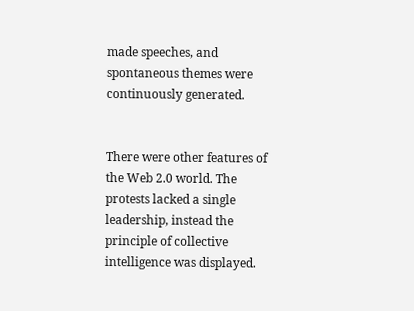made speeches, and spontaneous themes were continuously generated.


There were other features of the Web 2.0 world. The protests lacked a single leadership, instead the principle of collective intelligence was displayed.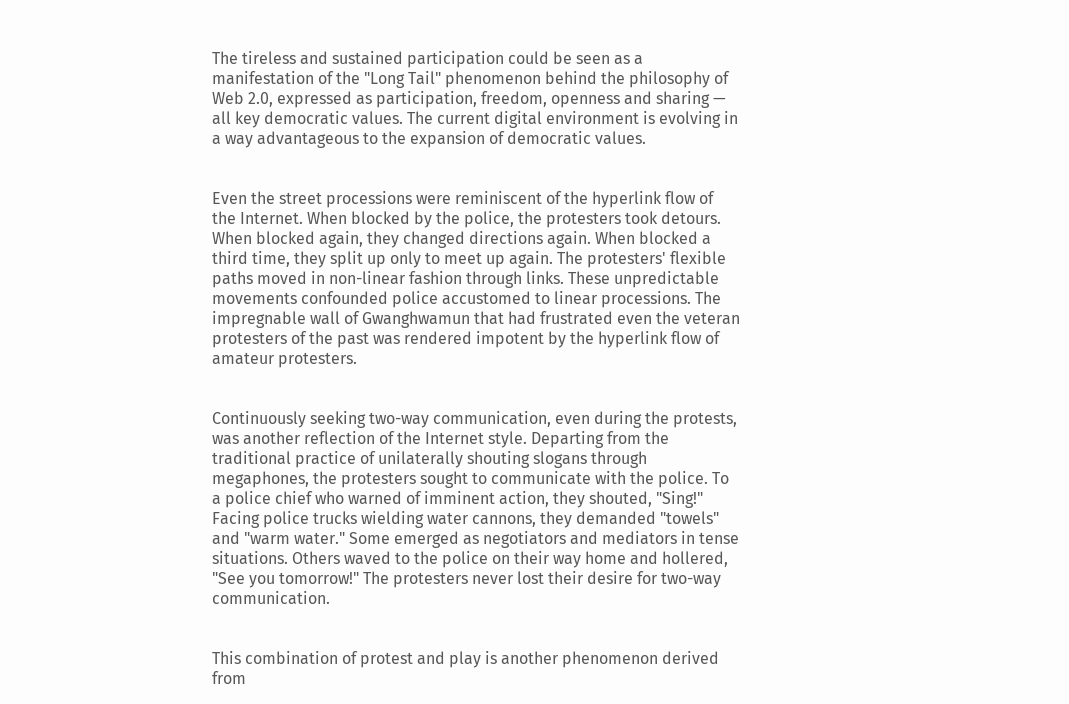The tireless and sustained participation could be seen as a manifestation of the "Long Tail" phenomenon behind the philosophy of Web 2.0, expressed as participation, freedom, openness and sharing — all key democratic values. The current digital environment is evolving in a way advantageous to the expansion of democratic values.


Even the street processions were reminiscent of the hyperlink flow of the Internet. When blocked by the police, the protesters took detours. When blocked again, they changed directions again. When blocked a third time, they split up only to meet up again. The protesters' flexible paths moved in non-linear fashion through links. These unpredictable movements confounded police accustomed to linear processions. The impregnable wall of Gwanghwamun that had frustrated even the veteran protesters of the past was rendered impotent by the hyperlink flow of amateur protesters.


Continuously seeking two-way communication, even during the protests, was another reflection of the Internet style. Departing from the traditional practice of unilaterally shouting slogans through megaphones, the protesters sought to communicate with the police. To a police chief who warned of imminent action, they shouted, "Sing!" Facing police trucks wielding water cannons, they demanded "towels" and "warm water." Some emerged as negotiators and mediators in tense situations. Others waved to the police on their way home and hollered, "See you tomorrow!" The protesters never lost their desire for two-way communication.


This combination of protest and play is another phenomenon derived from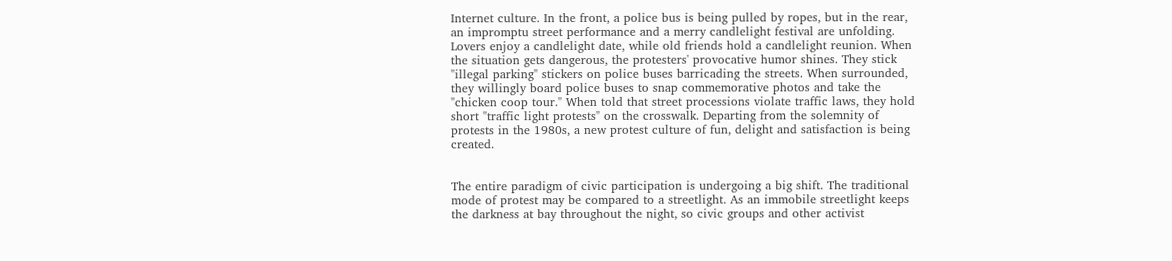Internet culture. In the front, a police bus is being pulled by ropes, but in the rear, an impromptu street performance and a merry candlelight festival are unfolding. Lovers enjoy a candlelight date, while old friends hold a candlelight reunion. When the situation gets dangerous, the protesters' provocative humor shines. They stick "illegal parking" stickers on police buses barricading the streets. When surrounded, they willingly board police buses to snap commemorative photos and take the "chicken coop tour." When told that street processions violate traffic laws, they hold short "traffic light protests" on the crosswalk. Departing from the solemnity of protests in the 1980s, a new protest culture of fun, delight and satisfaction is being created.


The entire paradigm of civic participation is undergoing a big shift. The traditional mode of protest may be compared to a streetlight. As an immobile streetlight keeps the darkness at bay throughout the night, so civic groups and other activist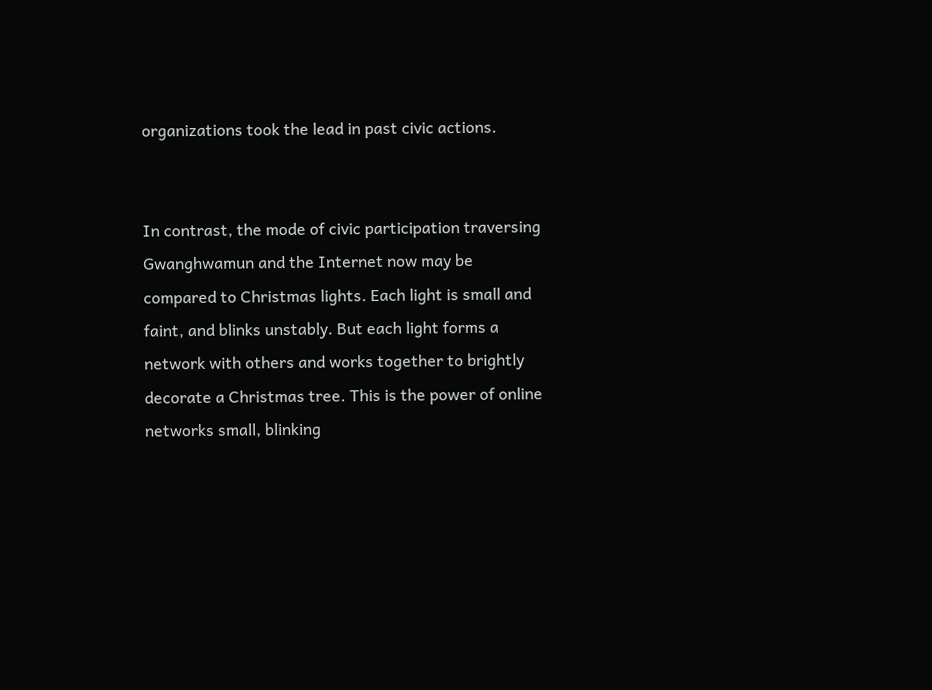organizations took the lead in past civic actions.


In contrast, the mode of civic participation traversing Gwanghwamun and the Internet now may be compared to Christmas lights. Each light is small and faint, and blinks unstably. But each light forms a network with others and works together to brightly decorate a Christmas tree. This is the power of online networks small, blinking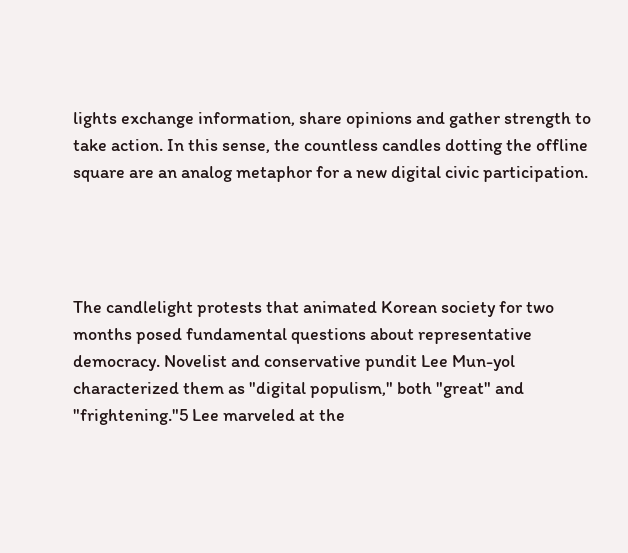lights exchange information, share opinions and gather strength to take action. In this sense, the countless candles dotting the offline square are an analog metaphor for a new digital civic participation.




The candlelight protests that animated Korean society for two months posed fundamental questions about representative democracy. Novelist and conservative pundit Lee Mun-yol characterized them as "digital populism," both "great" and "frightening."5 Lee marveled at the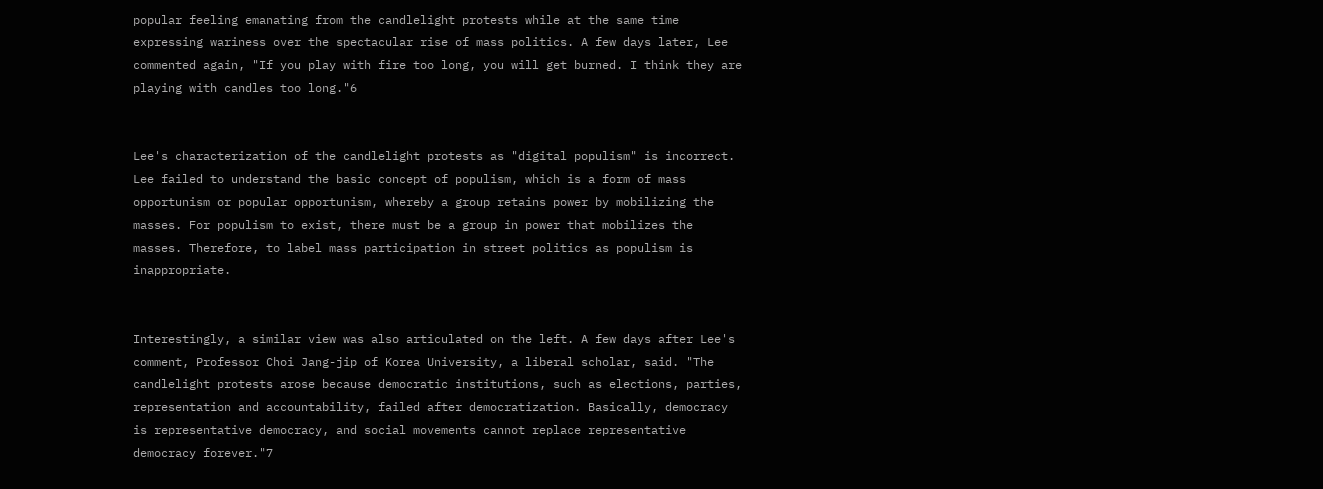popular feeling emanating from the candlelight protests while at the same time expressing wariness over the spectacular rise of mass politics. A few days later, Lee commented again, "If you play with fire too long, you will get burned. I think they are playing with candles too long."6


Lee's characterization of the candlelight protests as "digital populism" is incorrect. Lee failed to understand the basic concept of populism, which is a form of mass opportunism or popular opportunism, whereby a group retains power by mobilizing the masses. For populism to exist, there must be a group in power that mobilizes the masses. Therefore, to label mass participation in street politics as populism is inappropriate.


Interestingly, a similar view was also articulated on the left. A few days after Lee's comment, Professor Choi Jang-jip of Korea University, a liberal scholar, said. "The candlelight protests arose because democratic institutions, such as elections, parties, representation and accountability, failed after democratization. Basically, democracy is representative democracy, and social movements cannot replace representative democracy forever."7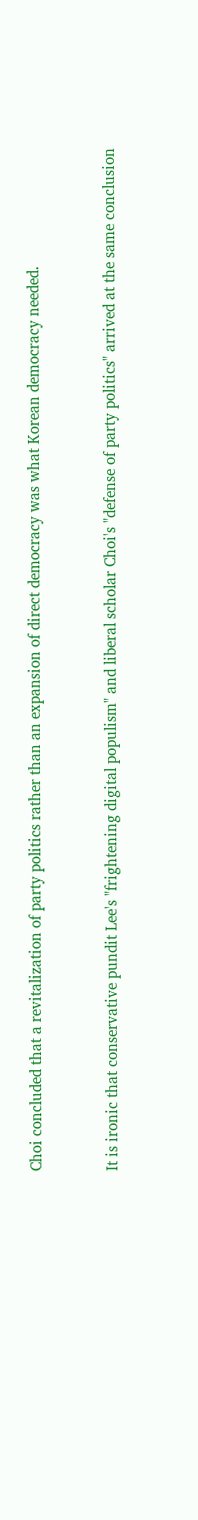Choi concluded that a revitalization of party politics rather than an expansion of direct democracy was what Korean democracy needed.


It is ironic that conservative pundit Lee's "frightening digital populism" and liberal scholar Choi's "defense of party politics" arrived at the same conclusion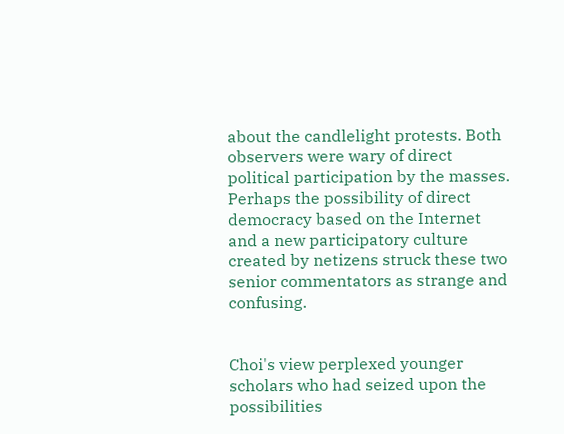about the candlelight protests. Both observers were wary of direct political participation by the masses. Perhaps the possibility of direct democracy based on the Internet and a new participatory culture created by netizens struck these two senior commentators as strange and confusing.


Choi's view perplexed younger scholars who had seized upon the possibilities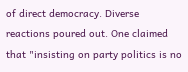of direct democracy. Diverse reactions poured out. One claimed that "insisting on party politics is no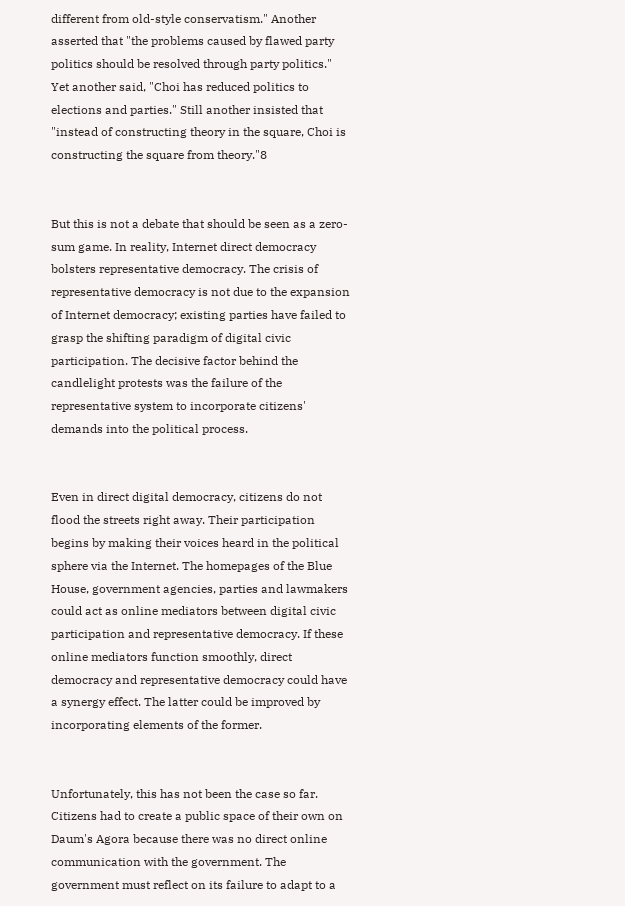different from old-style conservatism." Another asserted that "the problems caused by flawed party politics should be resolved through party politics." Yet another said, "Choi has reduced politics to elections and parties." Still another insisted that "instead of constructing theory in the square, Choi is constructing the square from theory."8


But this is not a debate that should be seen as a zero-sum game. In reality, Internet direct democracy bolsters representative democracy. The crisis of representative democracy is not due to the expansion of Internet democracy; existing parties have failed to grasp the shifting paradigm of digital civic participation. The decisive factor behind the candlelight protests was the failure of the representative system to incorporate citizens' demands into the political process.


Even in direct digital democracy, citizens do not flood the streets right away. Their participation begins by making their voices heard in the political sphere via the Internet. The homepages of the Blue House, government agencies, parties and lawmakers could act as online mediators between digital civic participation and representative democracy. If these online mediators function smoothly, direct democracy and representative democracy could have a synergy effect. The latter could be improved by incorporating elements of the former.


Unfortunately, this has not been the case so far. Citizens had to create a public space of their own on Daum's Agora because there was no direct online communication with the government. The government must reflect on its failure to adapt to a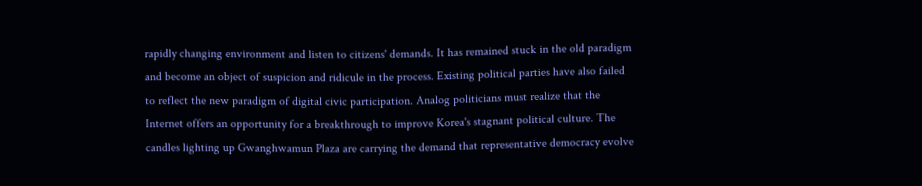rapidly changing environment and listen to citizens' demands. It has remained stuck in the old paradigm and become an object of suspicion and ridicule in the process. Existing political parties have also failed to reflect the new paradigm of digital civic participation. Analog politicians must realize that the Internet offers an opportunity for a breakthrough to improve Korea's stagnant political culture. The candles lighting up Gwanghwamun Plaza are carrying the demand that representative democracy evolve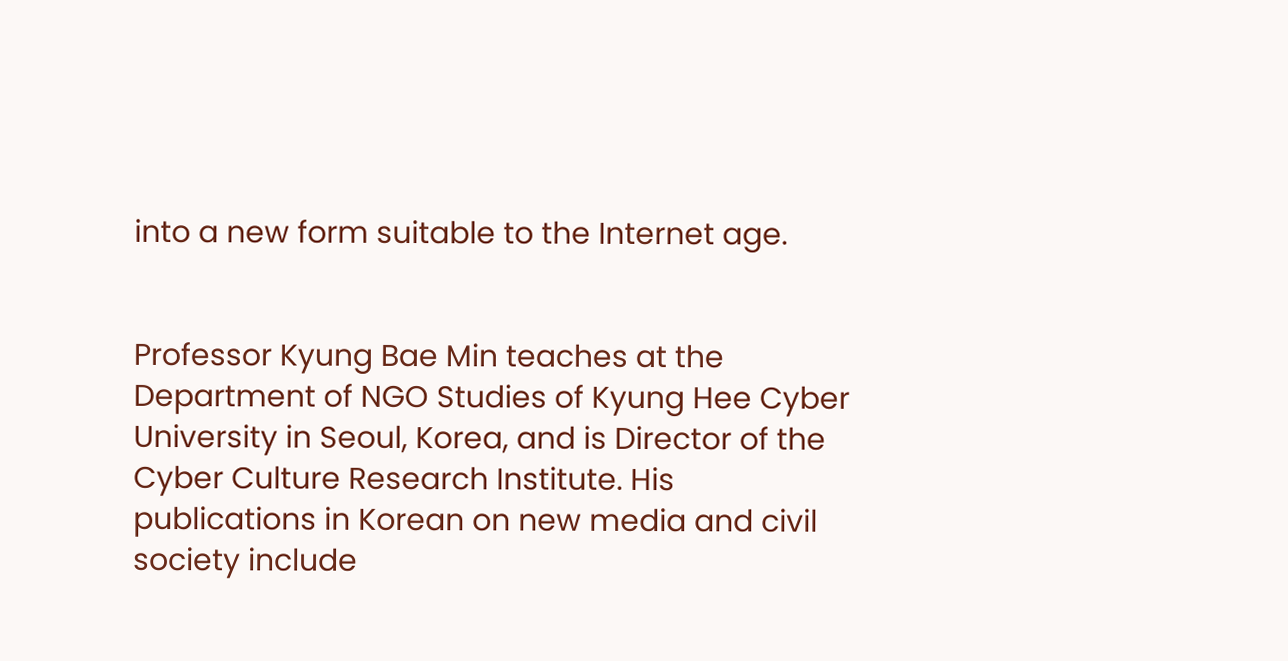into a new form suitable to the Internet age.


Professor Kyung Bae Min teaches at the Department of NGO Studies of Kyung Hee Cyber University in Seoul, Korea, and is Director of the Cyber Culture Research Institute. His publications in Korean on new media and civil society include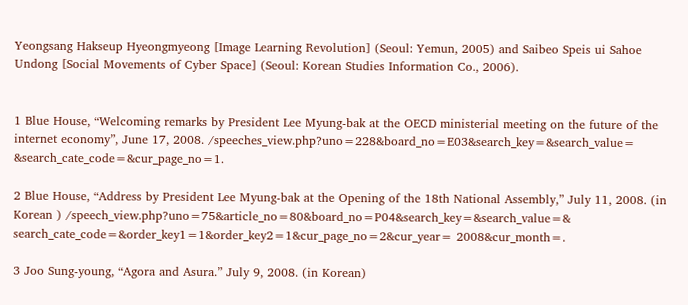Yeongsang Hakseup Hyeongmyeong [Image Learning Revolution] (Seoul: Yemun, 2005) and Saibeo Speis ui Sahoe Undong [Social Movements of Cyber Space] (Seoul: Korean Studies Information Co., 2006).


1 Blue House, “Welcoming remarks by President Lee Myung-bak at the OECD ministerial meeting on the future of the internet economy”, June 17, 2008. /speeches_view.php?uno=228&board_no=E03&search_key=&search_value= &search_cate_code=&cur_page_no=1.

2 Blue House, “Address by President Lee Myung-bak at the Opening of the 18th National Assembly,” July 11, 2008. (in Korean ) /speech_view.php?uno=75&article_no=80&board_no=P04&search_key=&search_value=& search_cate_code=&order_key1=1&order_key2=1&cur_page_no=2&cur_year= 2008&cur_month=.

3 Joo Sung-young, “Agora and Asura.” July 9, 2008. (in Korean)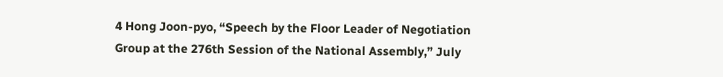4 Hong Joon-pyo, “Speech by the Floor Leader of Negotiation Group at the 276th Session of the National Assembly,” July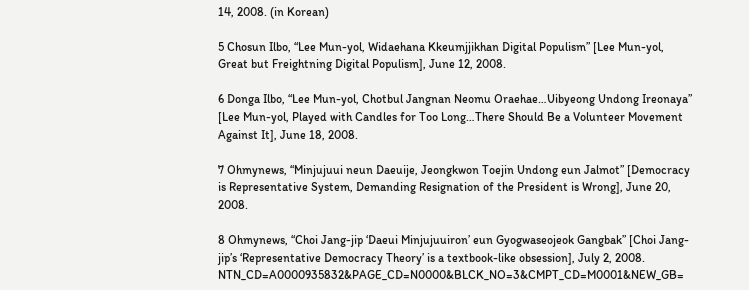14, 2008. (in Korean)

5 Chosun Ilbo, “Lee Mun-yol, Widaehana Kkeumjjikhan Digital Populism” [Lee Mun-yol, Great but Freightning Digital Populism], June 12, 2008.

6 Donga Ilbo, “Lee Mun-yol, Chotbul Jangnan Neomu Oraehae…Uibyeong Undong Ireonaya” [Lee Mun-yol, Played with Candles for Too Long…There Should Be a Volunteer Movement Against It], June 18, 2008.

7 Ohmynews, “Minjujuui neun Daeuije, Jeongkwon Toejin Undong eun Jalmot” [Democracy is Representative System, Demanding Resignation of the President is Wrong], June 20, 2008.

8 Ohmynews, “Choi Jang-jip ‘Daeui Minjujuuiron’ eun Gyogwaseojeok Gangbak” [Choi Jang-jip’s ‘Representative Democracy Theory’ is a textbook-like obsession], July 2, 2008. NTN_CD=A0000935832&PAGE_CD=N0000&BLCK_NO=3&CMPT_CD=M0001&NEW_GB=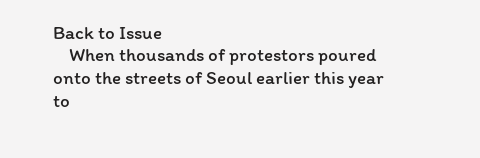Back to Issue
    When thousands of protestors poured onto the streets of Seoul earlier this year to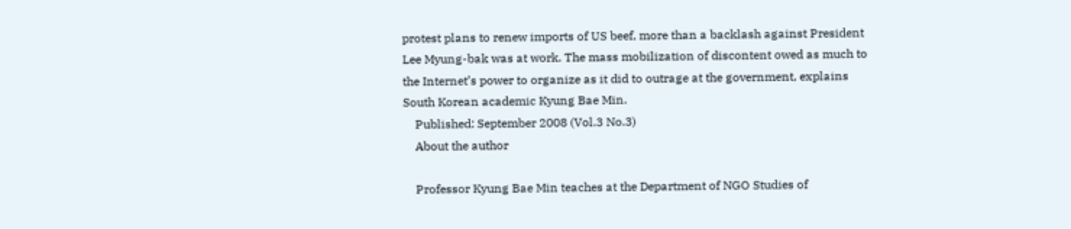protest plans to renew imports of US beef, more than a backlash against President Lee Myung-bak was at work. The mass mobilization of discontent owed as much to the Internet’s power to organize as it did to outrage at the government, explains South Korean academic Kyung Bae Min.
    Published: September 2008 (Vol.3 No.3)
    About the author

    Professor Kyung Bae Min teaches at the Department of NGO Studies of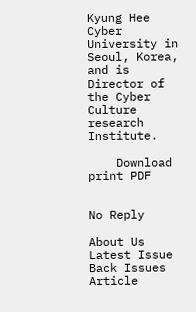Kyung Hee Cyber University in Seoul, Korea, and is Director of the Cyber Culture research Institute.

    Download print PDF


No Reply

About Us Latest Issue Back Issues Article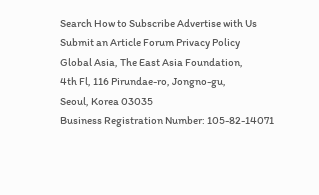Search How to Subscribe Advertise with Us Submit an Article Forum Privacy Policy
Global Asia, The East Asia Foundation,
4th Fl, 116 Pirundae-ro, Jongno-gu,
Seoul, Korea 03035
Business Registration Number: 105-82-14071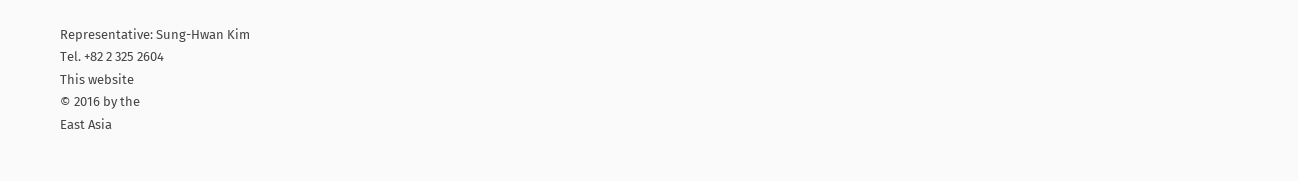Representative: Sung-Hwan Kim
Tel. +82 2 325 2604
This website
© 2016 by the
East Asia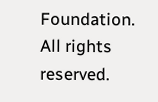Foundation.
All rights reserved.